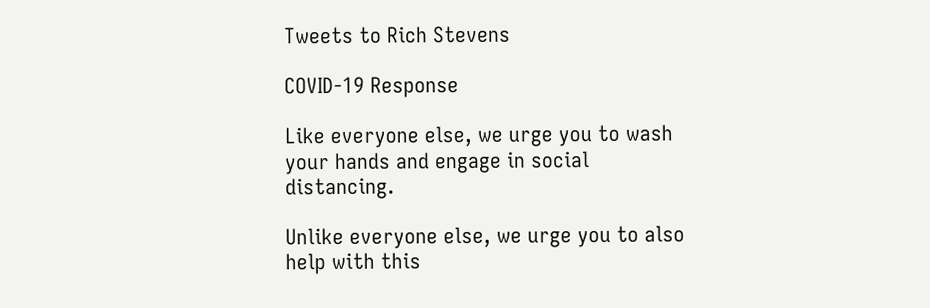Tweets to Rich Stevens

COVID-19 Response

Like everyone else, we urge you to wash your hands and engage in social distancing.

Unlike everyone else, we urge you to also help with this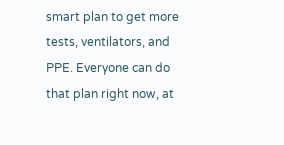smart plan to get more tests, ventilators, and PPE. Everyone can do that plan right now, at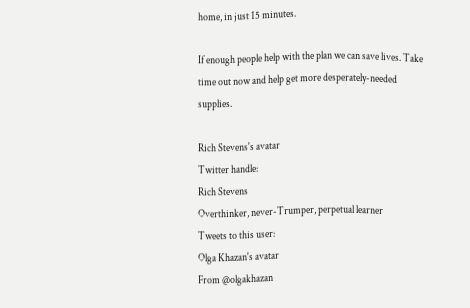home, in just 15 minutes.

If enough people help with the plan we can save lives. Take time out now and help get more desperately-needed supplies.

Rich Stevens's avatar
Twitter handle:
Rich Stevens
Overthinker, never-Trumper, perpetual learner
Tweets to this user:
Olga Khazan's avatar
From @olgakhazan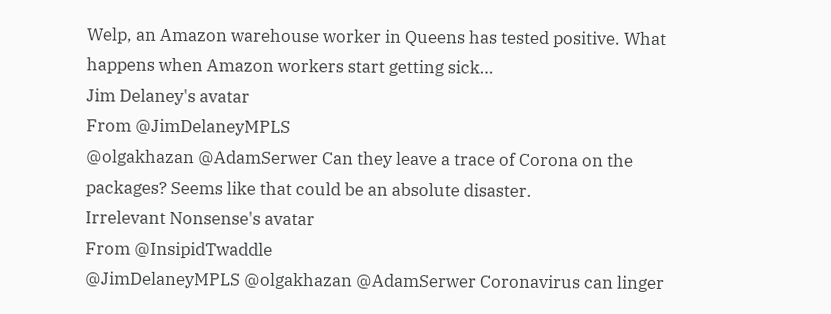Welp, an Amazon warehouse worker in Queens has tested positive. What happens when Amazon workers start getting sick…
Jim Delaney's avatar
From @JimDelaneyMPLS
@olgakhazan @AdamSerwer Can they leave a trace of Corona on the packages? Seems like that could be an absolute disaster.
Irrelevant Nonsense's avatar
From @InsipidTwaddle
@JimDelaneyMPLS @olgakhazan @AdamSerwer Coronavirus can linger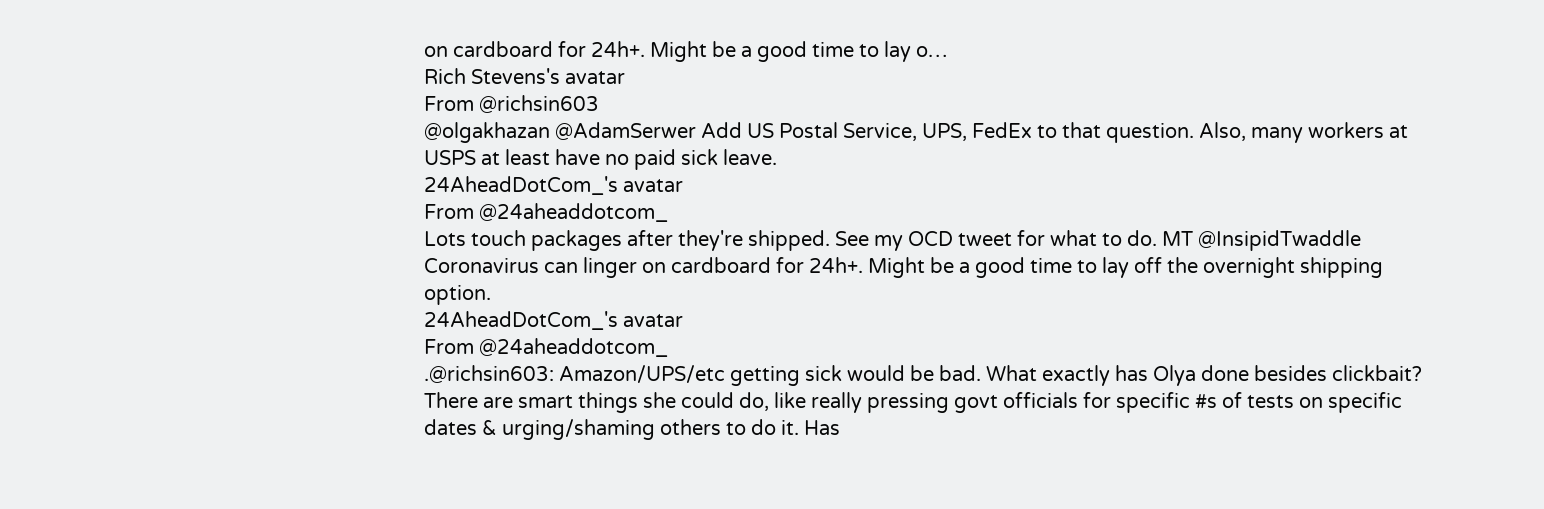on cardboard for 24h+. Might be a good time to lay o…
Rich Stevens's avatar
From @richsin603
@olgakhazan @AdamSerwer Add US Postal Service, UPS, FedEx to that question. Also, many workers at USPS at least have no paid sick leave.
24AheadDotCom_'s avatar
From @24aheaddotcom_
Lots touch packages after they're shipped. See my OCD tweet for what to do. MT @InsipidTwaddle Coronavirus can linger on cardboard for 24h+. Might be a good time to lay off the overnight shipping option.
24AheadDotCom_'s avatar
From @24aheaddotcom_
.@richsin603: Amazon/UPS/etc getting sick would be bad. What exactly has Olya done besides clickbait? There are smart things she could do, like really pressing govt officials for specific #s of tests on specific dates & urging/shaming others to do it. Has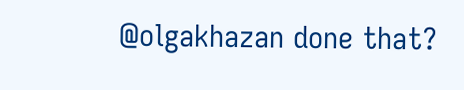@olgakhazan done that?